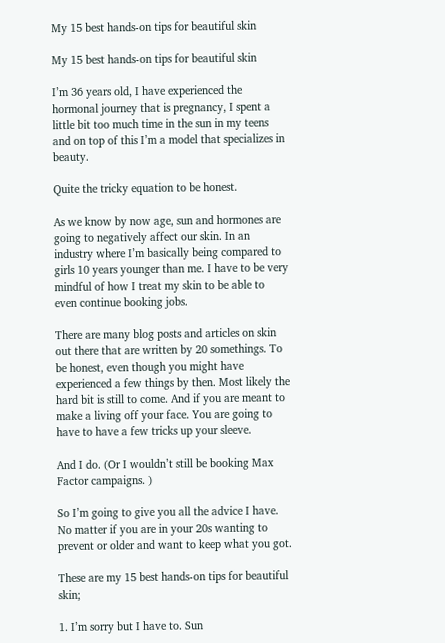My 15 best hands-on tips for beautiful skin

My 15 best hands-on tips for beautiful skin

I’m 36 years old, I have experienced the hormonal journey that is pregnancy, I spent a little bit too much time in the sun in my teens and on top of this I’m a model that specializes in beauty.

Quite the tricky equation to be honest.

As we know by now age, sun and hormones are going to negatively affect our skin. In an industry where I’m basically being compared to girls 10 years younger than me. I have to be very mindful of how I treat my skin to be able to even continue booking jobs.

There are many blog posts and articles on skin out there that are written by 20 somethings. To be honest, even though you might have experienced a few things by then. Most likely the hard bit is still to come. And if you are meant to make a living off your face. You are going to have to have a few tricks up your sleeve.

And I do. (Or I wouldn’t still be booking Max Factor campaigns. )

So I’m going to give you all the advice I have. No matter if you are in your 20s wanting to prevent or older and want to keep what you got.

These are my 15 best hands-on tips for beautiful skin;

1. I’m sorry but I have to. Sun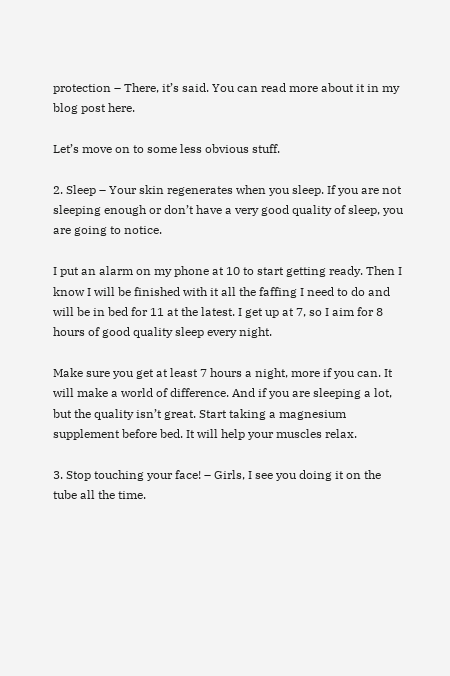protection – There, it’s said. You can read more about it in my blog post here.

Let’s move on to some less obvious stuff.

2. Sleep – Your skin regenerates when you sleep. If you are not sleeping enough or don’t have a very good quality of sleep, you are going to notice.

I put an alarm on my phone at 10 to start getting ready. Then I know I will be finished with it all the faffing I need to do and will be in bed for 11 at the latest. I get up at 7, so I aim for 8 hours of good quality sleep every night.

Make sure you get at least 7 hours a night, more if you can. It will make a world of difference. And if you are sleeping a lot, but the quality isn’t great. Start taking a magnesium supplement before bed. It will help your muscles relax.

3. Stop touching your face! – Girls, I see you doing it on the tube all the time.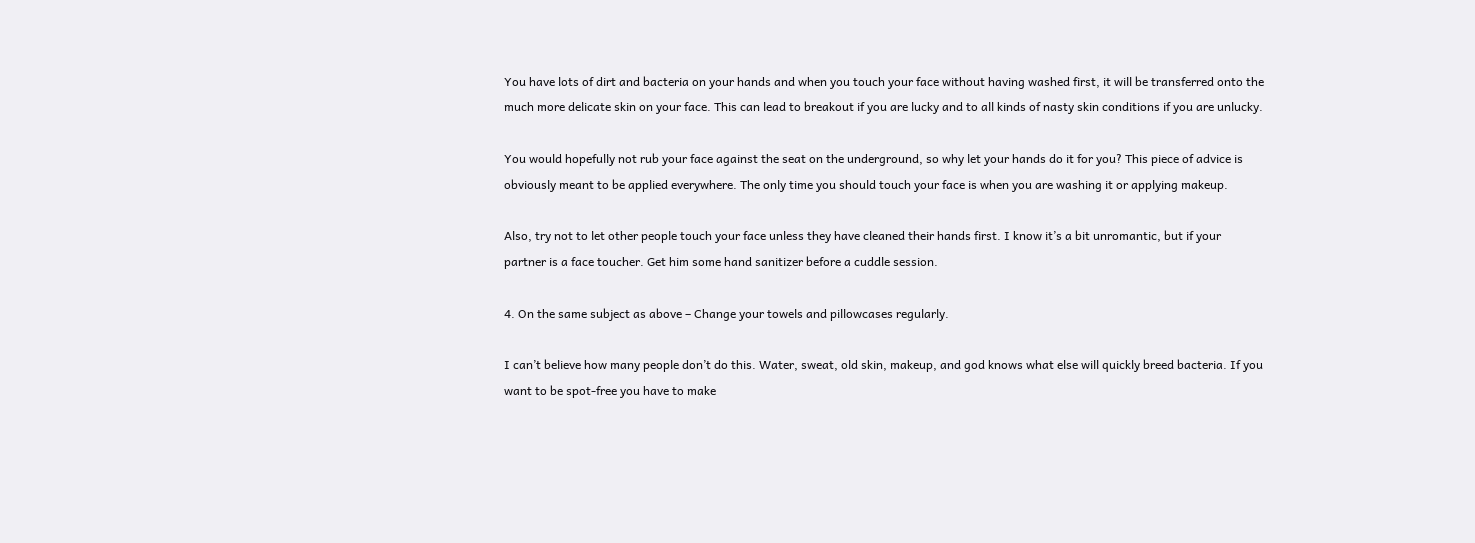You have lots of dirt and bacteria on your hands and when you touch your face without having washed first, it will be transferred onto the much more delicate skin on your face. This can lead to breakout if you are lucky and to all kinds of nasty skin conditions if you are unlucky.

You would hopefully not rub your face against the seat on the underground, so why let your hands do it for you? This piece of advice is obviously meant to be applied everywhere. The only time you should touch your face is when you are washing it or applying makeup.

Also, try not to let other people touch your face unless they have cleaned their hands first. I know it’s a bit unromantic, but if your partner is a face toucher. Get him some hand sanitizer before a cuddle session.

4. On the same subject as above – Change your towels and pillowcases regularly.

I can’t believe how many people don’t do this. Water, sweat, old skin, makeup, and god knows what else will quickly breed bacteria. If you want to be spot-free you have to make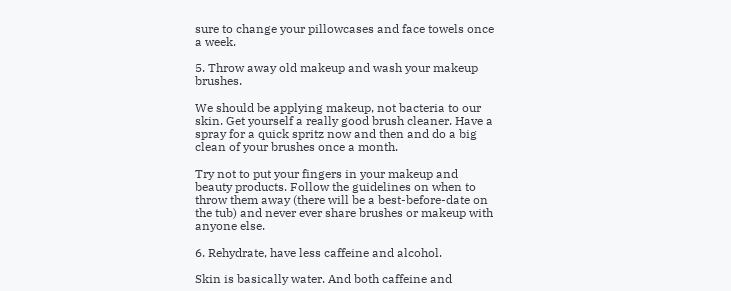sure to change your pillowcases and face towels once a week.

5. Throw away old makeup and wash your makeup brushes.

We should be applying makeup, not bacteria to our skin. Get yourself a really good brush cleaner. Have a spray for a quick spritz now and then and do a big clean of your brushes once a month.

Try not to put your fingers in your makeup and beauty products. Follow the guidelines on when to throw them away (there will be a best-before-date on the tub) and never ever share brushes or makeup with anyone else.

6. Rehydrate, have less caffeine and alcohol.

Skin is basically water. And both caffeine and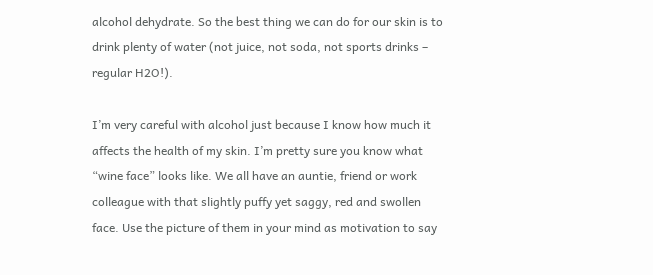alcohol dehydrate. So the best thing we can do for our skin is to drink plenty of water (not juice, not soda, not sports drinks – regular H2O!).

I’m very careful with alcohol just because I know how much it affects the health of my skin. I’m pretty sure you know what “wine face” looks like. We all have an auntie, friend or work colleague with that slightly puffy yet saggy, red and swollen face. Use the picture of them in your mind as motivation to say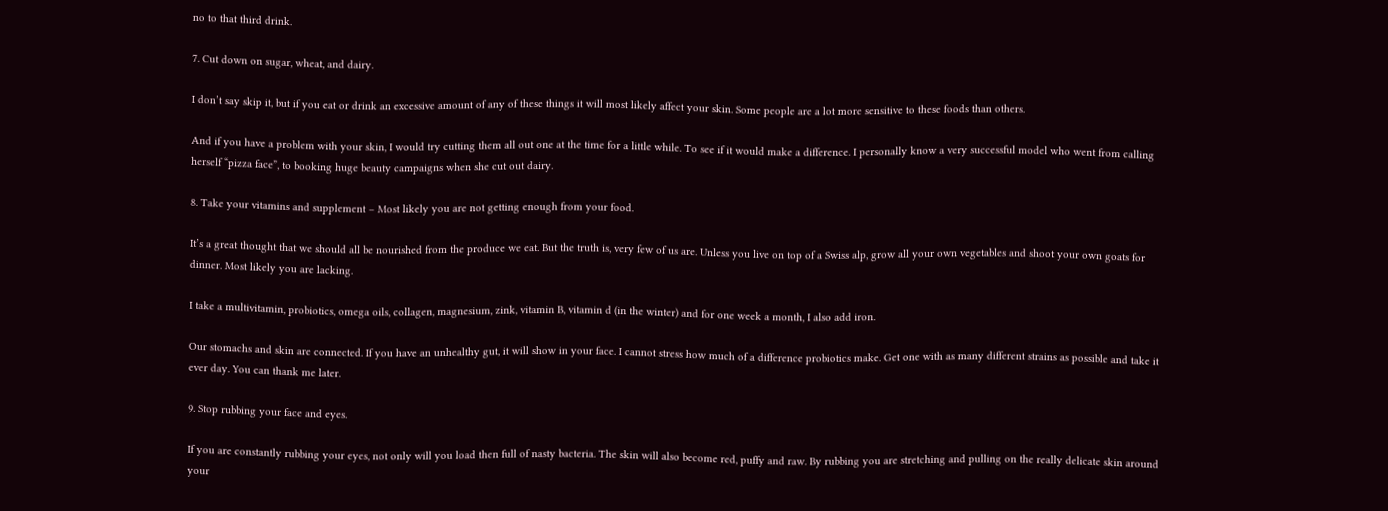no to that third drink.

7. Cut down on sugar, wheat, and dairy.

I don’t say skip it, but if you eat or drink an excessive amount of any of these things it will most likely affect your skin. Some people are a lot more sensitive to these foods than others.

And if you have a problem with your skin, I would try cutting them all out one at the time for a little while. To see if it would make a difference. I personally know a very successful model who went from calling herself “pizza face”, to booking huge beauty campaigns when she cut out dairy.

8. Take your vitamins and supplement – Most likely you are not getting enough from your food.

It’s a great thought that we should all be nourished from the produce we eat. But the truth is, very few of us are. Unless you live on top of a Swiss alp, grow all your own vegetables and shoot your own goats for dinner. Most likely you are lacking.

I take a multivitamin, probiotics, omega oils, collagen, magnesium, zink, vitamin B, vitamin d (in the winter) and for one week a month, I also add iron.

Our stomachs and skin are connected. If you have an unhealthy gut, it will show in your face. I cannot stress how much of a difference probiotics make. Get one with as many different strains as possible and take it ever day. You can thank me later.

9. Stop rubbing your face and eyes.

If you are constantly rubbing your eyes, not only will you load then full of nasty bacteria. The skin will also become red, puffy and raw. By rubbing you are stretching and pulling on the really delicate skin around your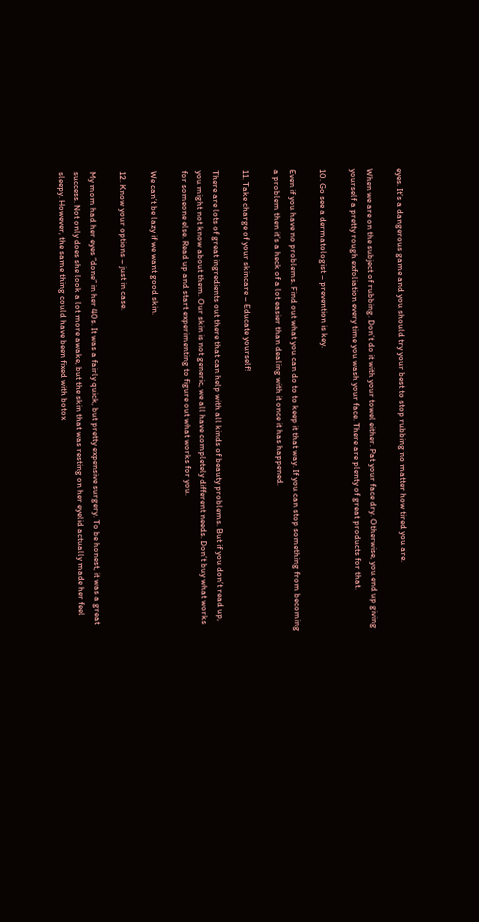eyes. It’s a dangerous game and you should try your best to stop rubbing no matter how tired you are.

When we are on the subject of rubbing. Don’t do it with your towel either. Pat your face dry. Otherwise, you end up giving yourself a pretty rough exfoliation every time you wash your face. There are plenty of great products for that.

10. Go see a dermatologist – prevention is key.

Even if you have no problems. Find out what you can do to to keep it that way. If you can stop something from becoming a problem then it’s a heck of a lot easier than dealing with it once it has happened.

11. Take charge of your skincare – Educate yourself!

There are lots of great ingredients out there that can help with all kinds of beauty problems. But if you don’t read up, you might not know about them. Our skin is not generic, we all have completely different needs. Don’t buy what works for someone else. Read up and start experimenting to figure out what works for you.

We can’t be lazy if we want good skin.

12. Know your options – just in case.

My mom had her eyes “done” in her 40s. It was a fairly quick, but pretty expensive surgery. To be honest, it was a great success. Not only does she look a lot more awake, but the skin that was resting on her eyelid actually made her feel sleepy. However, the same thing could have been fixed with botox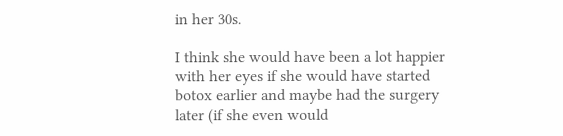in her 30s.

I think she would have been a lot happier with her eyes if she would have started botox earlier and maybe had the surgery later (if she even would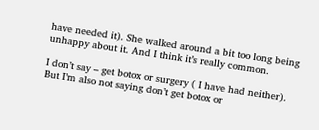have needed it). She walked around a bit too long being unhappy about it. And I think it’s really common.

I don’t say – get botox or surgery ( I have had neither). But I’m also not saying don’t get botox or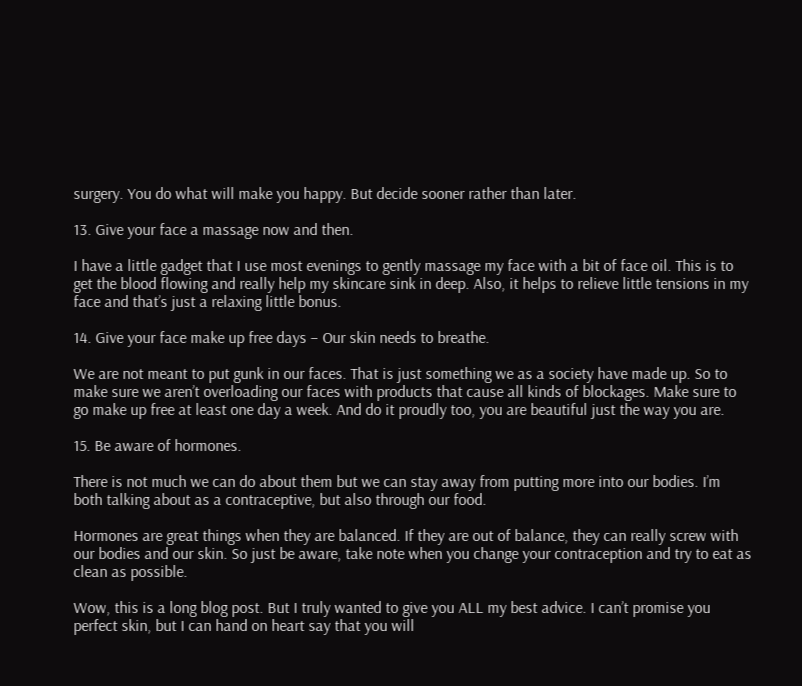surgery. You do what will make you happy. But decide sooner rather than later.

13. Give your face a massage now and then.

I have a little gadget that I use most evenings to gently massage my face with a bit of face oil. This is to get the blood flowing and really help my skincare sink in deep. Also, it helps to relieve little tensions in my face and that’s just a relaxing little bonus.

14. Give your face make up free days – Our skin needs to breathe.

We are not meant to put gunk in our faces. That is just something we as a society have made up. So to make sure we aren’t overloading our faces with products that cause all kinds of blockages. Make sure to go make up free at least one day a week. And do it proudly too, you are beautiful just the way you are.

15. Be aware of hormones.

There is not much we can do about them but we can stay away from putting more into our bodies. I’m both talking about as a contraceptive, but also through our food.

Hormones are great things when they are balanced. If they are out of balance, they can really screw with our bodies and our skin. So just be aware, take note when you change your contraception and try to eat as clean as possible.

Wow, this is a long blog post. But I truly wanted to give you ALL my best advice. I can’t promise you perfect skin, but I can hand on heart say that you will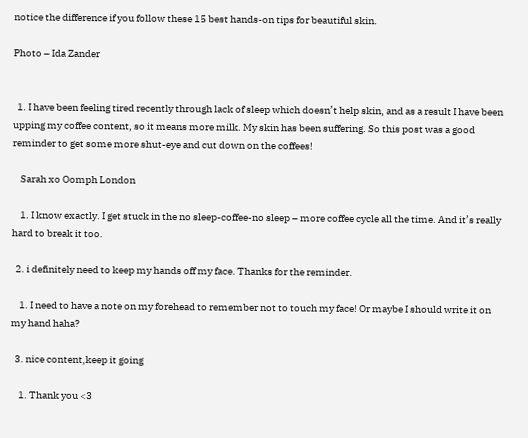notice the difference if you follow these 15 best hands-on tips for beautiful skin.

Photo – Ida Zander


  1. I have been feeling tired recently through lack of sleep which doesn’t help skin, and as a result I have been upping my coffee content, so it means more milk. My skin has been suffering. So this post was a good reminder to get some more shut-eye and cut down on the coffees!

    Sarah xo Oomph London

    1. I know exactly. I get stuck in the no sleep-coffee-no sleep – more coffee cycle all the time. And it’s really hard to break it too.

  2. i definitely need to keep my hands off my face. Thanks for the reminder.

    1. I need to have a note on my forehead to remember not to touch my face! Or maybe I should write it on my hand haha?

  3. nice content,keep it going

    1. Thank you <3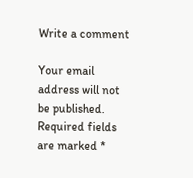Write a comment

Your email address will not be published. Required fields are marked *